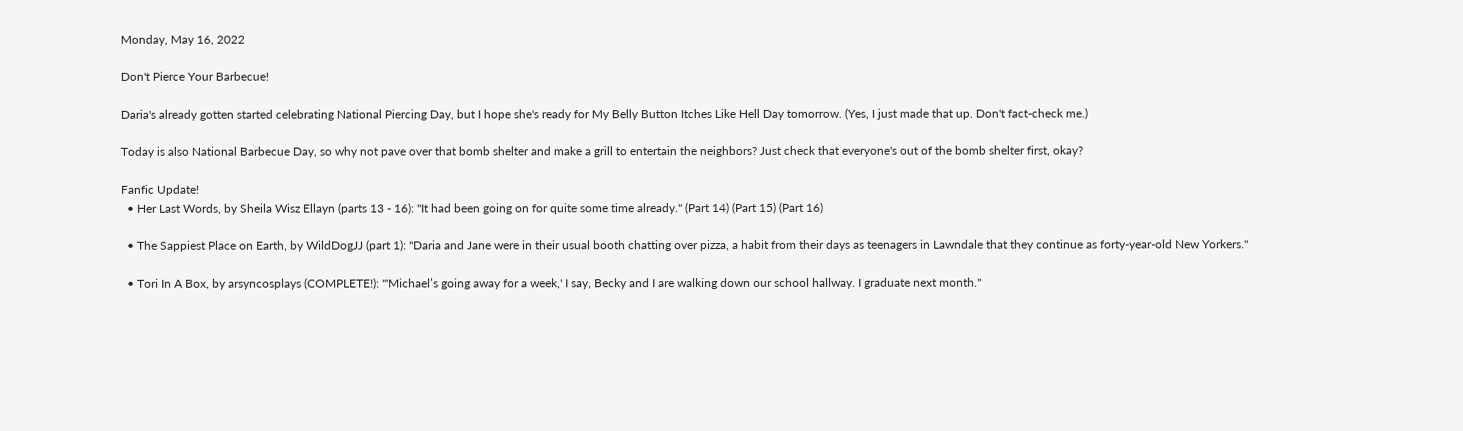Monday, May 16, 2022

Don't Pierce Your Barbecue!

Daria's already gotten started celebrating National Piercing Day, but I hope she's ready for My Belly Button Itches Like Hell Day tomorrow. (Yes, I just made that up. Don't fact-check me.)

Today is also National Barbecue Day, so why not pave over that bomb shelter and make a grill to entertain the neighbors? Just check that everyone's out of the bomb shelter first, okay?

Fanfic Update!
  • Her Last Words, by Sheila Wisz Ellayn (parts 13 - 16): "It had been going on for quite some time already." (Part 14) (Part 15) (Part 16)

  • The Sappiest Place on Earth, by WildDogJJ (part 1): "Daria and Jane were in their usual booth chatting over pizza, a habit from their days as teenagers in Lawndale that they continue as forty-year-old New Yorkers."

  • Tori In A Box, by arsyncosplays (COMPLETE!): "'Michael’s going away for a week,' I say, Becky and I are walking down our school hallway. I graduate next month."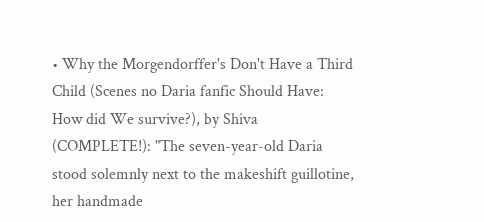• Why the Morgendorffer's Don't Have a Third Child (Scenes no Daria fanfic Should Have: How did We survive?), by Shiva (COMPLETE!): "The seven-year-old Daria stood solemnly next to the makeshift guillotine, her handmade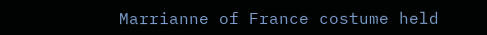Marrianne of France costume held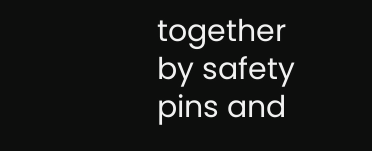together by safety pins and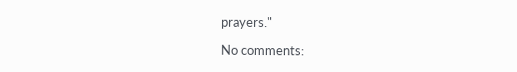prayers."

No comments: